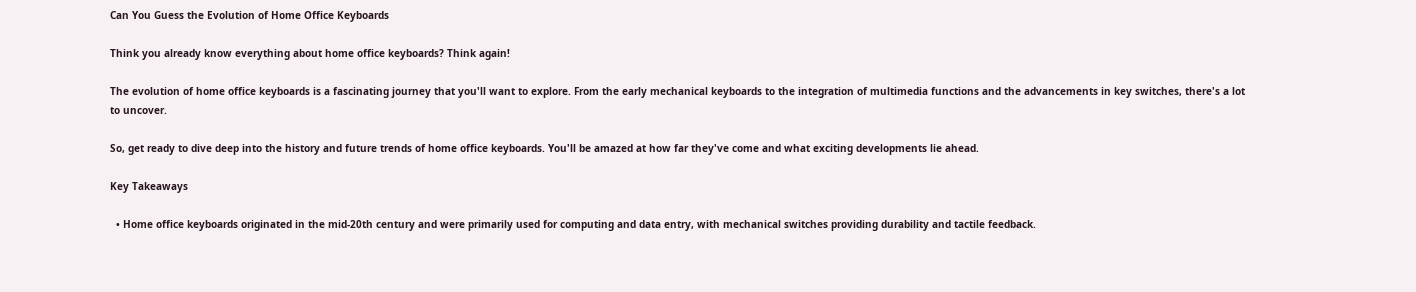Can You Guess the Evolution of Home Office Keyboards

Think you already know everything about home office keyboards? Think again!

The evolution of home office keyboards is a fascinating journey that you'll want to explore. From the early mechanical keyboards to the integration of multimedia functions and the advancements in key switches, there's a lot to uncover.

So, get ready to dive deep into the history and future trends of home office keyboards. You'll be amazed at how far they've come and what exciting developments lie ahead.

Key Takeaways

  • Home office keyboards originated in the mid-20th century and were primarily used for computing and data entry, with mechanical switches providing durability and tactile feedback.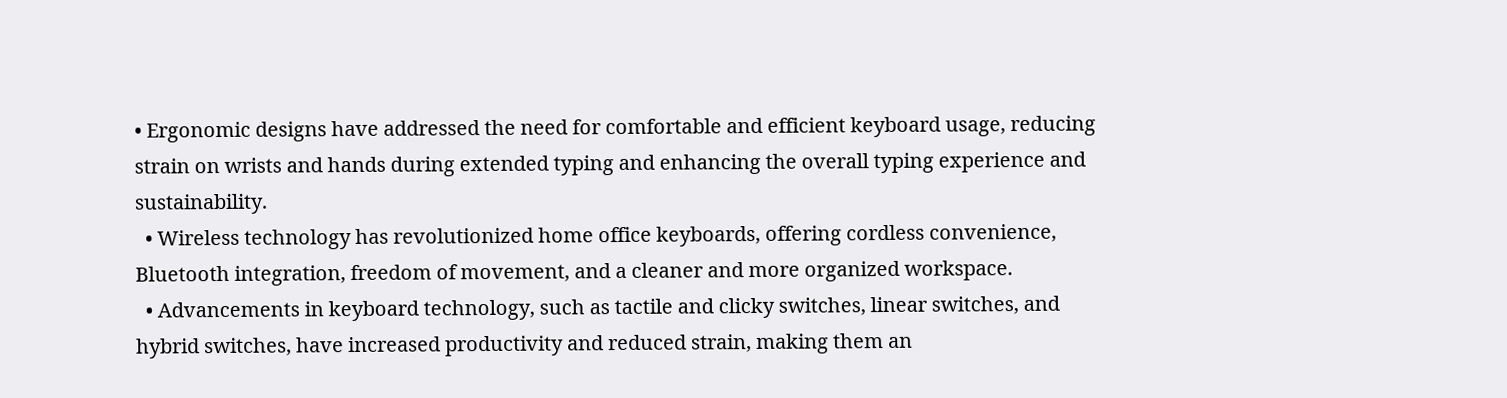• Ergonomic designs have addressed the need for comfortable and efficient keyboard usage, reducing strain on wrists and hands during extended typing and enhancing the overall typing experience and sustainability.
  • Wireless technology has revolutionized home office keyboards, offering cordless convenience, Bluetooth integration, freedom of movement, and a cleaner and more organized workspace.
  • Advancements in keyboard technology, such as tactile and clicky switches, linear switches, and hybrid switches, have increased productivity and reduced strain, making them an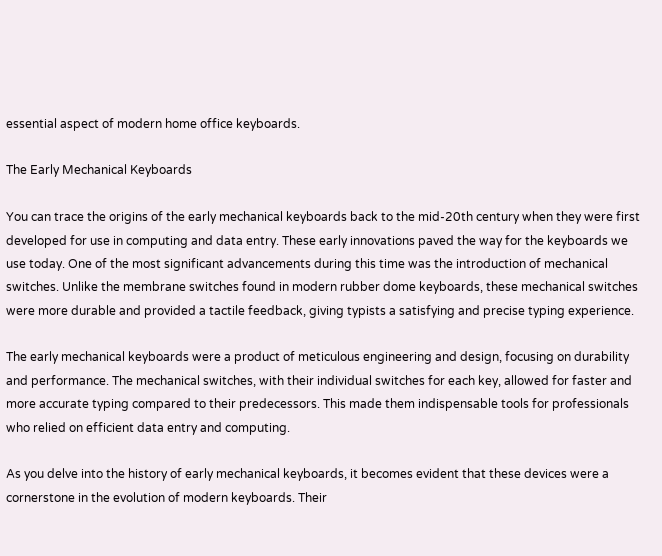essential aspect of modern home office keyboards.

The Early Mechanical Keyboards

You can trace the origins of the early mechanical keyboards back to the mid-20th century when they were first developed for use in computing and data entry. These early innovations paved the way for the keyboards we use today. One of the most significant advancements during this time was the introduction of mechanical switches. Unlike the membrane switches found in modern rubber dome keyboards, these mechanical switches were more durable and provided a tactile feedback, giving typists a satisfying and precise typing experience.

The early mechanical keyboards were a product of meticulous engineering and design, focusing on durability and performance. The mechanical switches, with their individual switches for each key, allowed for faster and more accurate typing compared to their predecessors. This made them indispensable tools for professionals who relied on efficient data entry and computing.

As you delve into the history of early mechanical keyboards, it becomes evident that these devices were a cornerstone in the evolution of modern keyboards. Their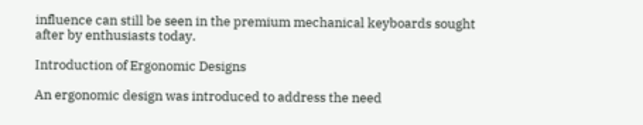influence can still be seen in the premium mechanical keyboards sought after by enthusiasts today.

Introduction of Ergonomic Designs

An ergonomic design was introduced to address the need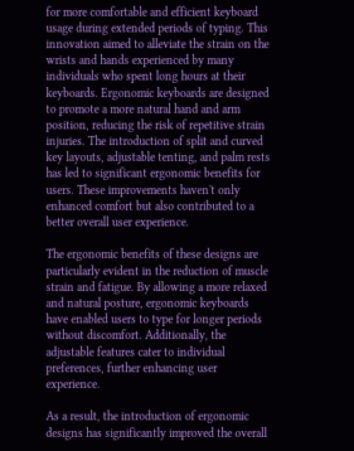for more comfortable and efficient keyboard usage during extended periods of typing. This innovation aimed to alleviate the strain on the wrists and hands experienced by many individuals who spent long hours at their keyboards. Ergonomic keyboards are designed to promote a more natural hand and arm position, reducing the risk of repetitive strain injuries. The introduction of split and curved key layouts, adjustable tenting, and palm rests has led to significant ergonomic benefits for users. These improvements haven't only enhanced comfort but also contributed to a better overall user experience.

The ergonomic benefits of these designs are particularly evident in the reduction of muscle strain and fatigue. By allowing a more relaxed and natural posture, ergonomic keyboards have enabled users to type for longer periods without discomfort. Additionally, the adjustable features cater to individual preferences, further enhancing user experience.

As a result, the introduction of ergonomic designs has significantly improved the overall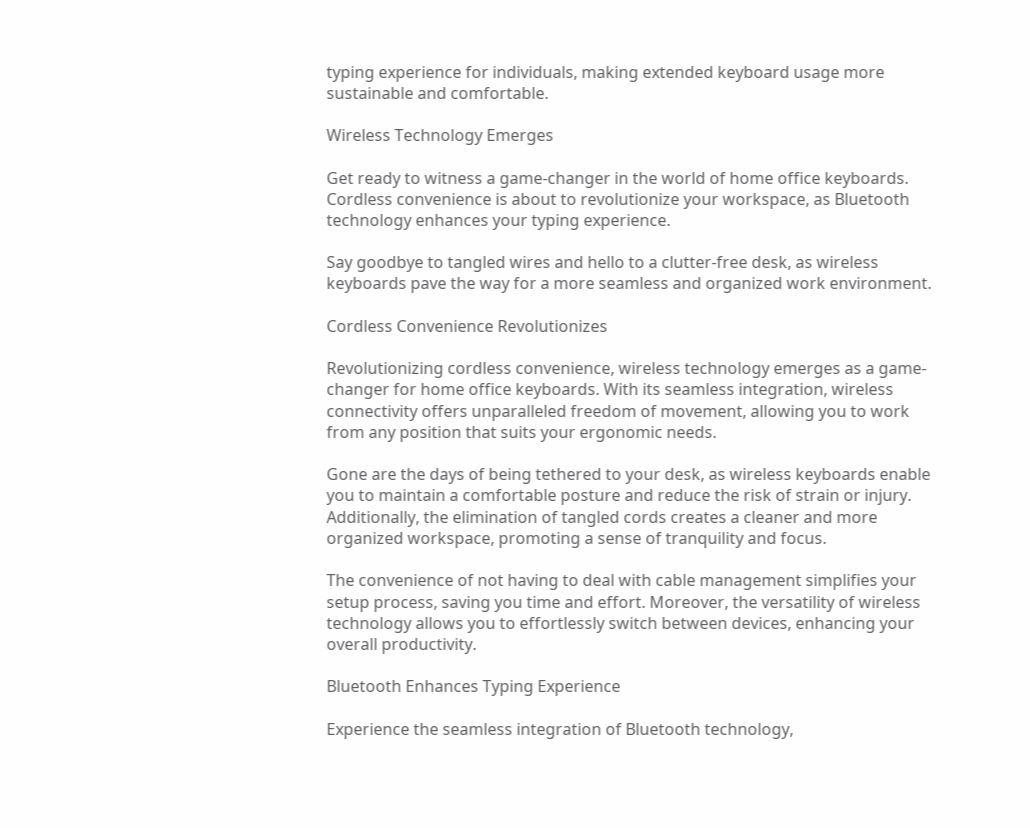typing experience for individuals, making extended keyboard usage more sustainable and comfortable.

Wireless Technology Emerges

Get ready to witness a game-changer in the world of home office keyboards. Cordless convenience is about to revolutionize your workspace, as Bluetooth technology enhances your typing experience.

Say goodbye to tangled wires and hello to a clutter-free desk, as wireless keyboards pave the way for a more seamless and organized work environment.

Cordless Convenience Revolutionizes

Revolutionizing cordless convenience, wireless technology emerges as a game-changer for home office keyboards. With its seamless integration, wireless connectivity offers unparalleled freedom of movement, allowing you to work from any position that suits your ergonomic needs.

Gone are the days of being tethered to your desk, as wireless keyboards enable you to maintain a comfortable posture and reduce the risk of strain or injury. Additionally, the elimination of tangled cords creates a cleaner and more organized workspace, promoting a sense of tranquility and focus.

The convenience of not having to deal with cable management simplifies your setup process, saving you time and effort. Moreover, the versatility of wireless technology allows you to effortlessly switch between devices, enhancing your overall productivity.

Bluetooth Enhances Typing Experience

Experience the seamless integration of Bluetooth technology,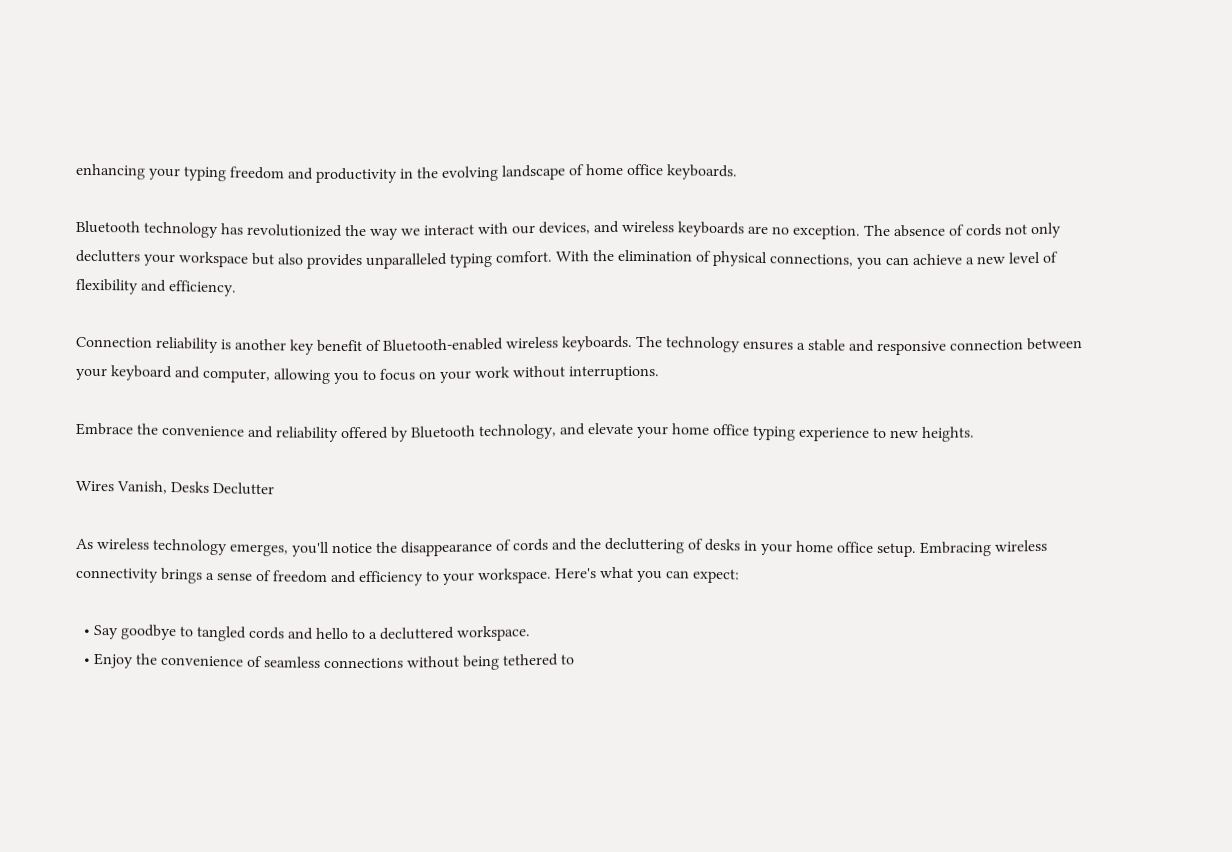enhancing your typing freedom and productivity in the evolving landscape of home office keyboards.

Bluetooth technology has revolutionized the way we interact with our devices, and wireless keyboards are no exception. The absence of cords not only declutters your workspace but also provides unparalleled typing comfort. With the elimination of physical connections, you can achieve a new level of flexibility and efficiency.

Connection reliability is another key benefit of Bluetooth-enabled wireless keyboards. The technology ensures a stable and responsive connection between your keyboard and computer, allowing you to focus on your work without interruptions.

Embrace the convenience and reliability offered by Bluetooth technology, and elevate your home office typing experience to new heights.

Wires Vanish, Desks Declutter

As wireless technology emerges, you'll notice the disappearance of cords and the decluttering of desks in your home office setup. Embracing wireless connectivity brings a sense of freedom and efficiency to your workspace. Here's what you can expect:

  • Say goodbye to tangled cords and hello to a decluttered workspace.
  • Enjoy the convenience of seamless connections without being tethered to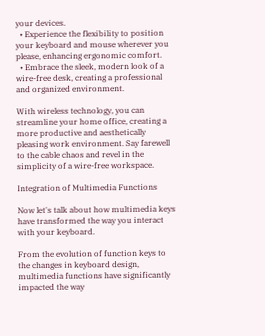your devices.
  • Experience the flexibility to position your keyboard and mouse wherever you please, enhancing ergonomic comfort.
  • Embrace the sleek, modern look of a wire-free desk, creating a professional and organized environment.

With wireless technology, you can streamline your home office, creating a more productive and aesthetically pleasing work environment. Say farewell to the cable chaos and revel in the simplicity of a wire-free workspace.

Integration of Multimedia Functions

Now let's talk about how multimedia keys have transformed the way you interact with your keyboard.

From the evolution of function keys to the changes in keyboard design, multimedia functions have significantly impacted the way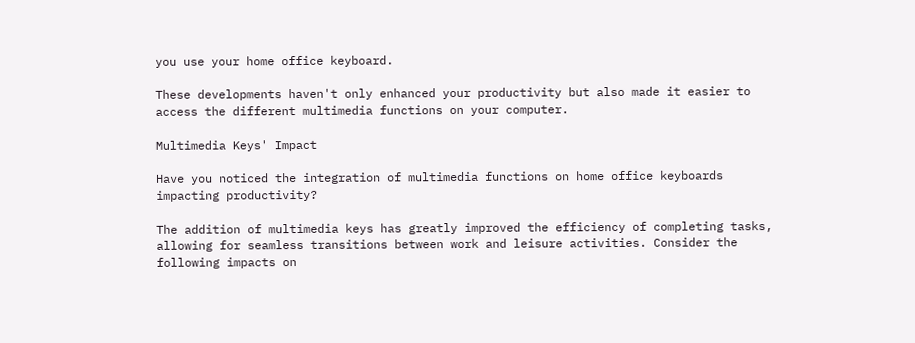you use your home office keyboard.

These developments haven't only enhanced your productivity but also made it easier to access the different multimedia functions on your computer.

Multimedia Keys' Impact

Have you noticed the integration of multimedia functions on home office keyboards impacting productivity?

The addition of multimedia keys has greatly improved the efficiency of completing tasks, allowing for seamless transitions between work and leisure activities. Consider the following impacts on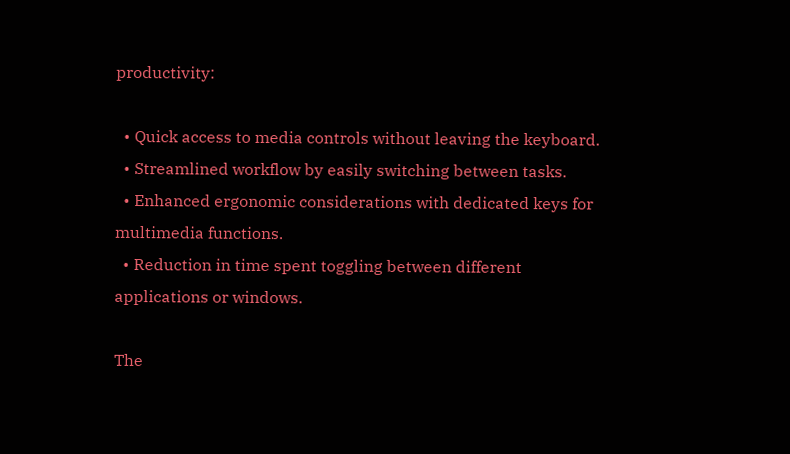productivity:

  • Quick access to media controls without leaving the keyboard.
  • Streamlined workflow by easily switching between tasks.
  • Enhanced ergonomic considerations with dedicated keys for multimedia functions.
  • Reduction in time spent toggling between different applications or windows.

The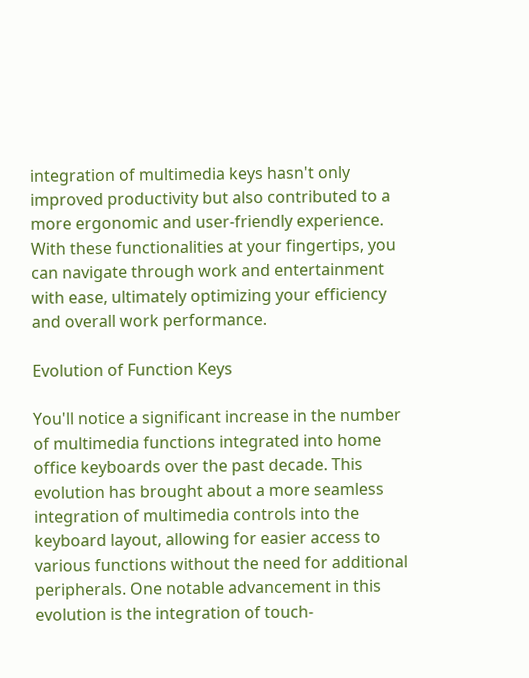integration of multimedia keys hasn't only improved productivity but also contributed to a more ergonomic and user-friendly experience. With these functionalities at your fingertips, you can navigate through work and entertainment with ease, ultimately optimizing your efficiency and overall work performance.

Evolution of Function Keys

You'll notice a significant increase in the number of multimedia functions integrated into home office keyboards over the past decade. This evolution has brought about a more seamless integration of multimedia controls into the keyboard layout, allowing for easier access to various functions without the need for additional peripherals. One notable advancement in this evolution is the integration of touch-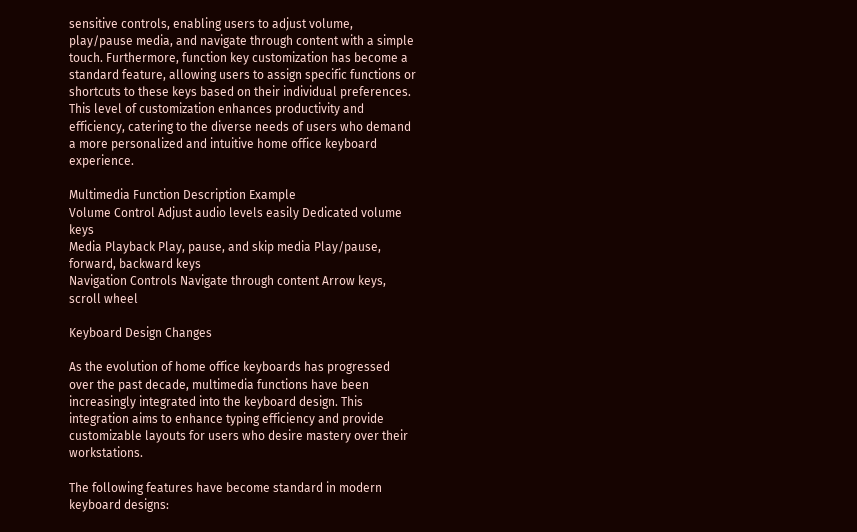sensitive controls, enabling users to adjust volume, play/pause media, and navigate through content with a simple touch. Furthermore, function key customization has become a standard feature, allowing users to assign specific functions or shortcuts to these keys based on their individual preferences. This level of customization enhances productivity and efficiency, catering to the diverse needs of users who demand a more personalized and intuitive home office keyboard experience.

Multimedia Function Description Example
Volume Control Adjust audio levels easily Dedicated volume keys
Media Playback Play, pause, and skip media Play/pause, forward, backward keys
Navigation Controls Navigate through content Arrow keys, scroll wheel

Keyboard Design Changes

As the evolution of home office keyboards has progressed over the past decade, multimedia functions have been increasingly integrated into the keyboard design. This integration aims to enhance typing efficiency and provide customizable layouts for users who desire mastery over their workstations.

The following features have become standard in modern keyboard designs: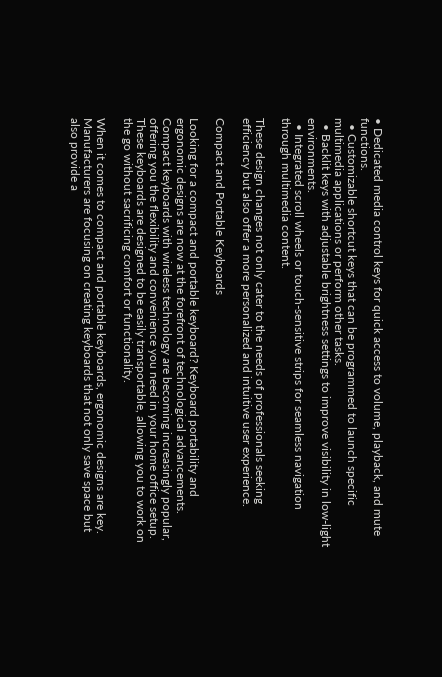• Dedicated media control keys for quick access to volume, playback, and mute functions.
  • Customizable shortcut keys that can be programmed to launch specific multimedia applications or perform other tasks.
  • Backlit keys with adjustable brightness settings to improve visibility in low-light environments.
  • Integrated scroll wheels or touch-sensitive strips for seamless navigation through multimedia content.

These design changes not only cater to the needs of professionals seeking efficiency but also offer a more personalized and intuitive user experience.

Compact and Portable Keyboards

Looking for a compact and portable keyboard? Keyboard portability and ergonomic designs are now at the forefront of technological advancements. Compact keyboards with wireless technology are becoming increasingly popular, offering you the flexibility and convenience you need in your home office setup. These keyboards are designed to be easily transportable, allowing you to work on the go without sacrificing comfort or functionality.

When it comes to compact and portable keyboards, ergonomic designs are key. Manufacturers are focusing on creating keyboards that not only save space but also provide a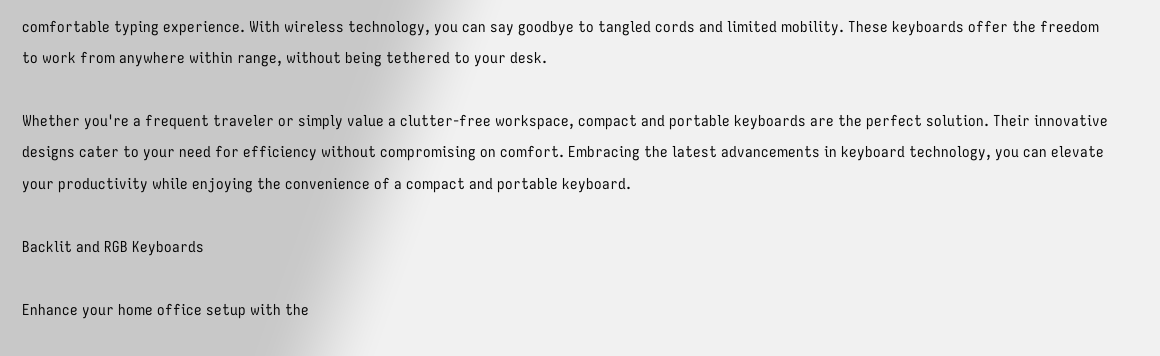comfortable typing experience. With wireless technology, you can say goodbye to tangled cords and limited mobility. These keyboards offer the freedom to work from anywhere within range, without being tethered to your desk.

Whether you're a frequent traveler or simply value a clutter-free workspace, compact and portable keyboards are the perfect solution. Their innovative designs cater to your need for efficiency without compromising on comfort. Embracing the latest advancements in keyboard technology, you can elevate your productivity while enjoying the convenience of a compact and portable keyboard.

Backlit and RGB Keyboards

Enhance your home office setup with the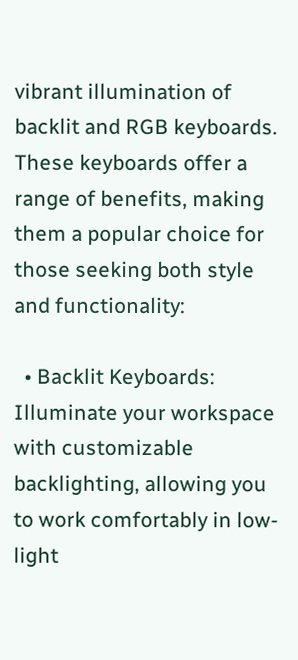vibrant illumination of backlit and RGB keyboards. These keyboards offer a range of benefits, making them a popular choice for those seeking both style and functionality:

  • Backlit Keyboards: Illuminate your workspace with customizable backlighting, allowing you to work comfortably in low-light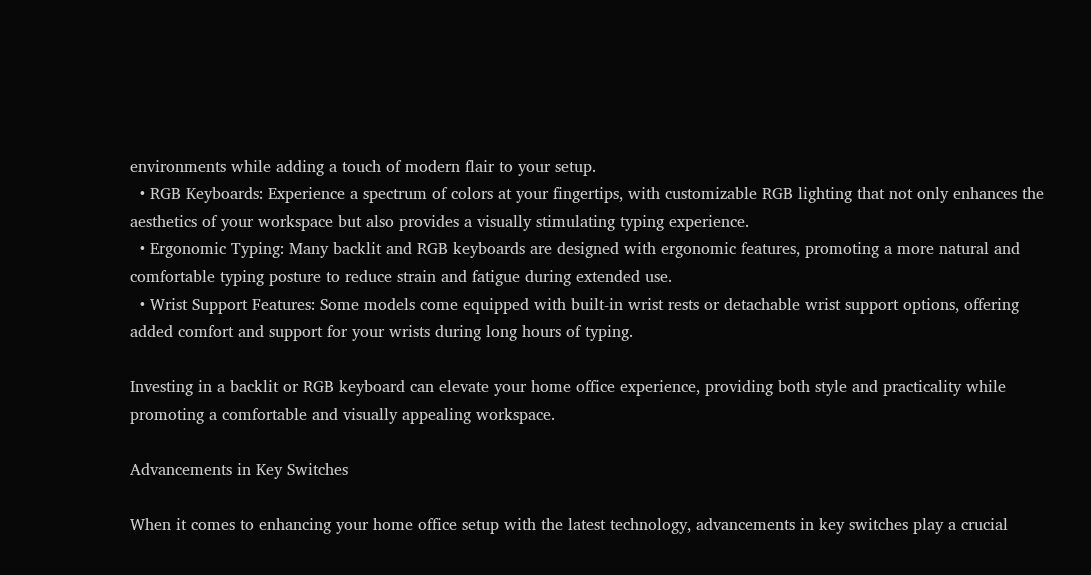environments while adding a touch of modern flair to your setup.
  • RGB Keyboards: Experience a spectrum of colors at your fingertips, with customizable RGB lighting that not only enhances the aesthetics of your workspace but also provides a visually stimulating typing experience.
  • Ergonomic Typing: Many backlit and RGB keyboards are designed with ergonomic features, promoting a more natural and comfortable typing posture to reduce strain and fatigue during extended use.
  • Wrist Support Features: Some models come equipped with built-in wrist rests or detachable wrist support options, offering added comfort and support for your wrists during long hours of typing.

Investing in a backlit or RGB keyboard can elevate your home office experience, providing both style and practicality while promoting a comfortable and visually appealing workspace.

Advancements in Key Switches

When it comes to enhancing your home office setup with the latest technology, advancements in key switches play a crucial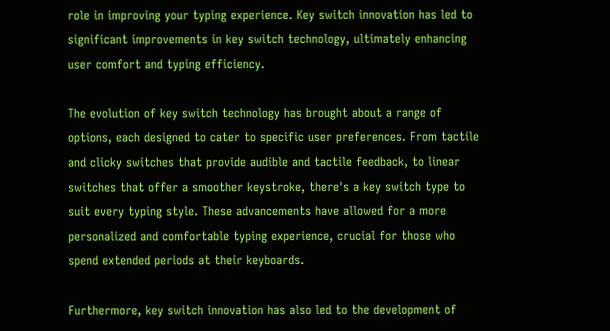role in improving your typing experience. Key switch innovation has led to significant improvements in key switch technology, ultimately enhancing user comfort and typing efficiency.

The evolution of key switch technology has brought about a range of options, each designed to cater to specific user preferences. From tactile and clicky switches that provide audible and tactile feedback, to linear switches that offer a smoother keystroke, there's a key switch type to suit every typing style. These advancements have allowed for a more personalized and comfortable typing experience, crucial for those who spend extended periods at their keyboards.

Furthermore, key switch innovation has also led to the development of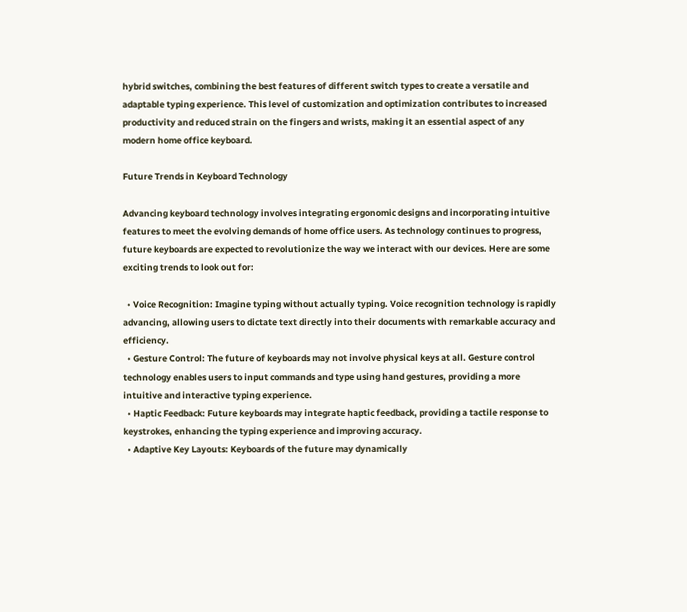hybrid switches, combining the best features of different switch types to create a versatile and adaptable typing experience. This level of customization and optimization contributes to increased productivity and reduced strain on the fingers and wrists, making it an essential aspect of any modern home office keyboard.

Future Trends in Keyboard Technology

Advancing keyboard technology involves integrating ergonomic designs and incorporating intuitive features to meet the evolving demands of home office users. As technology continues to progress, future keyboards are expected to revolutionize the way we interact with our devices. Here are some exciting trends to look out for:

  • Voice Recognition: Imagine typing without actually typing. Voice recognition technology is rapidly advancing, allowing users to dictate text directly into their documents with remarkable accuracy and efficiency.
  • Gesture Control: The future of keyboards may not involve physical keys at all. Gesture control technology enables users to input commands and type using hand gestures, providing a more intuitive and interactive typing experience.
  • Haptic Feedback: Future keyboards may integrate haptic feedback, providing a tactile response to keystrokes, enhancing the typing experience and improving accuracy.
  • Adaptive Key Layouts: Keyboards of the future may dynamically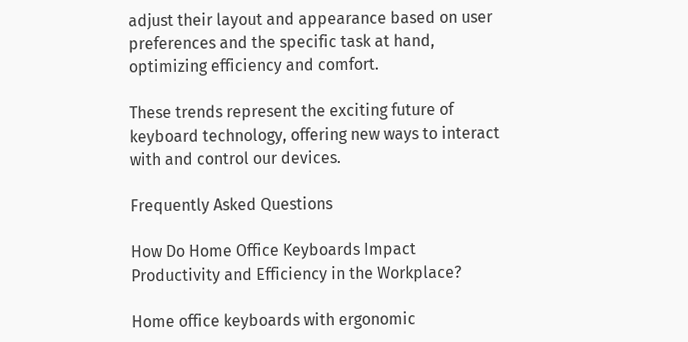adjust their layout and appearance based on user preferences and the specific task at hand, optimizing efficiency and comfort.

These trends represent the exciting future of keyboard technology, offering new ways to interact with and control our devices.

Frequently Asked Questions

How Do Home Office Keyboards Impact Productivity and Efficiency in the Workplace?

Home office keyboards with ergonomic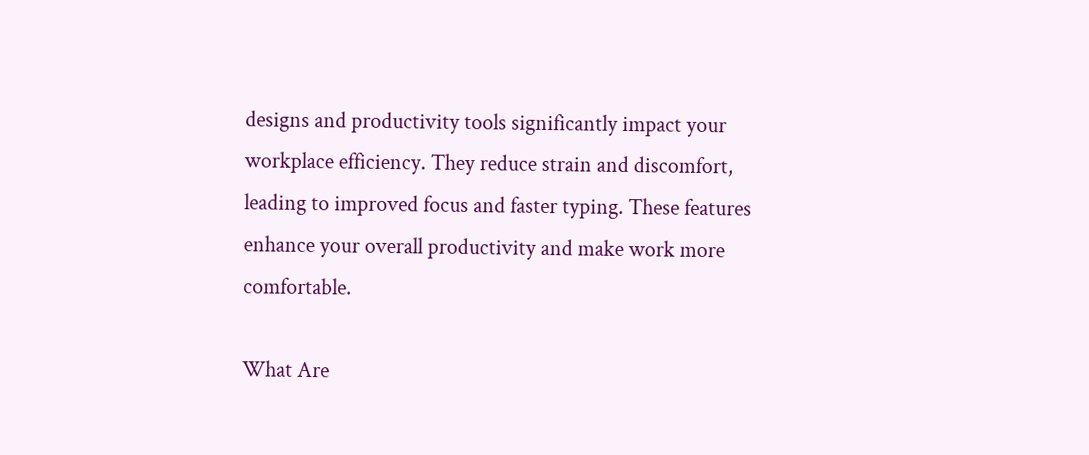designs and productivity tools significantly impact your workplace efficiency. They reduce strain and discomfort, leading to improved focus and faster typing. These features enhance your overall productivity and make work more comfortable.

What Are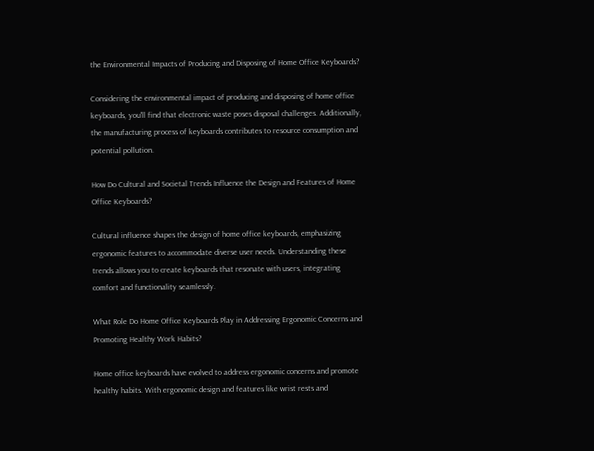the Environmental Impacts of Producing and Disposing of Home Office Keyboards?

Considering the environmental impact of producing and disposing of home office keyboards, you'll find that electronic waste poses disposal challenges. Additionally, the manufacturing process of keyboards contributes to resource consumption and potential pollution.

How Do Cultural and Societal Trends Influence the Design and Features of Home Office Keyboards?

Cultural influence shapes the design of home office keyboards, emphasizing ergonomic features to accommodate diverse user needs. Understanding these trends allows you to create keyboards that resonate with users, integrating comfort and functionality seamlessly.

What Role Do Home Office Keyboards Play in Addressing Ergonomic Concerns and Promoting Healthy Work Habits?

Home office keyboards have evolved to address ergonomic concerns and promote healthy habits. With ergonomic design and features like wrist rests and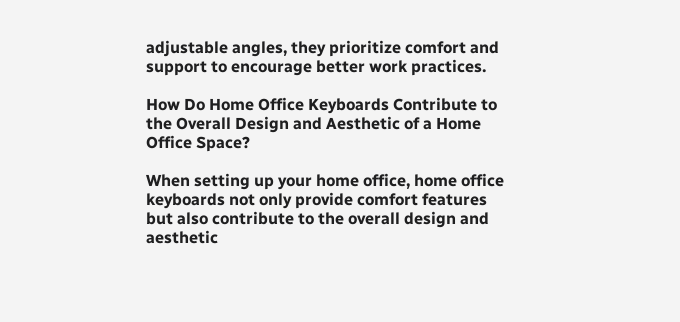adjustable angles, they prioritize comfort and support to encourage better work practices.

How Do Home Office Keyboards Contribute to the Overall Design and Aesthetic of a Home Office Space?

When setting up your home office, home office keyboards not only provide comfort features but also contribute to the overall design and aesthetic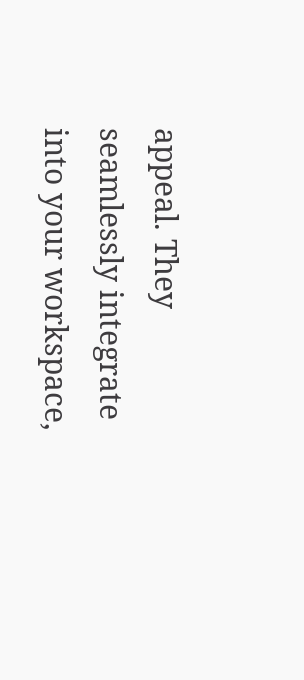appeal. They seamlessly integrate into your workspace,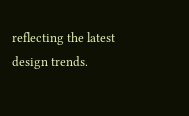reflecting the latest design trends.